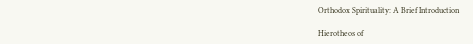Orthodox Spirituality: A Brief Introduction

Hierotheos of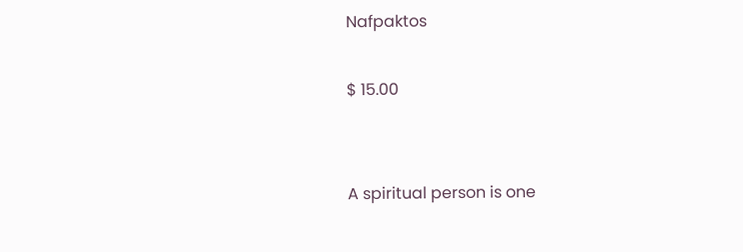Nafpaktos

$ 15.00


A spiritual person is one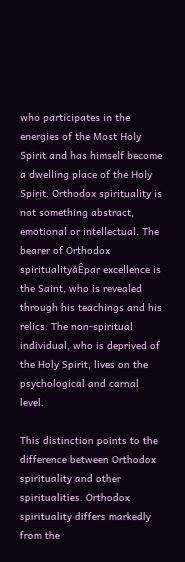who participates in the energies of the Most Holy Spirit and has himself become a dwelling place of the Holy Spirit. Orthodox spirituality is not something abstract, emotional or intellectual. The bearer of Orthodox spiritualityåÊpar excellence is the Saint, who is revealed through his teachings and his relics. The non-spiritual individual, who is deprived of the Holy Spirit, lives on the psychological and carnal level.

This distinction points to the difference between Orthodox spirituality and other spiritualities. Orthodox spirituality differs markedly from the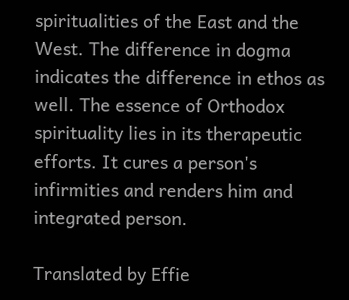spiritualities of the East and the West. The difference in dogma indicates the difference in ethos as well. The essence of Orthodox spirituality lies in its therapeutic efforts. It cures a person's infirmities and renders him and integrated person.

Translated by Effie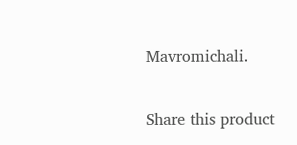Mavromichali.


Share this product